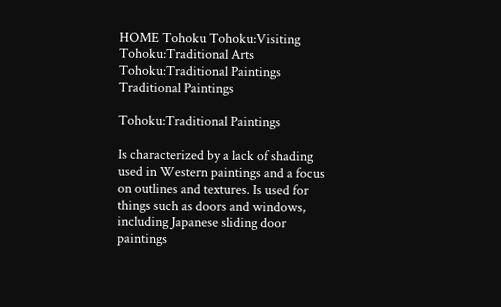HOME Tohoku Tohoku:Visiting Tohoku:Traditional Arts Tohoku:Traditional Paintings
Traditional Paintings

Tohoku:Traditional Paintings

Is characterized by a lack of shading used in Western paintings and a focus on outlines and textures. Is used for things such as doors and windows, including Japanese sliding door paintings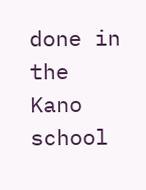done in the Kano school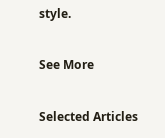style.

See More

Selected Articles